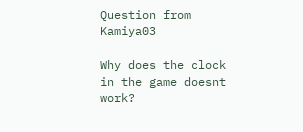Question from Kamiya03

Why does the clock in the game doesnt work?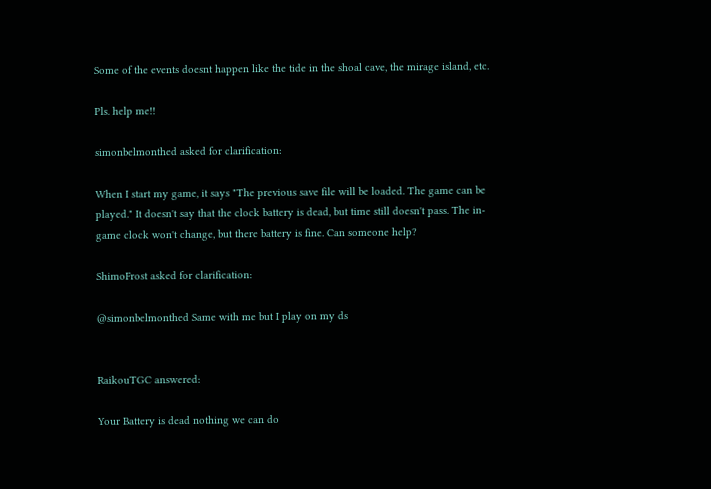Some of the events doesnt happen like the tide in the shoal cave, the mirage island, etc.

Pls. help me!!

simonbelmonthed asked for clarification:

When I start my game, it says "The previous save file will be loaded. The game can be played." It doesn't say that the clock battery is dead, but time still doesn't pass. The in-game clock won't change, but there battery is fine. Can someone help?

ShimoFrost asked for clarification:

@simonbelmonthed Same with me but I play on my ds


RaikouTGC answered:

Your Battery is dead nothing we can do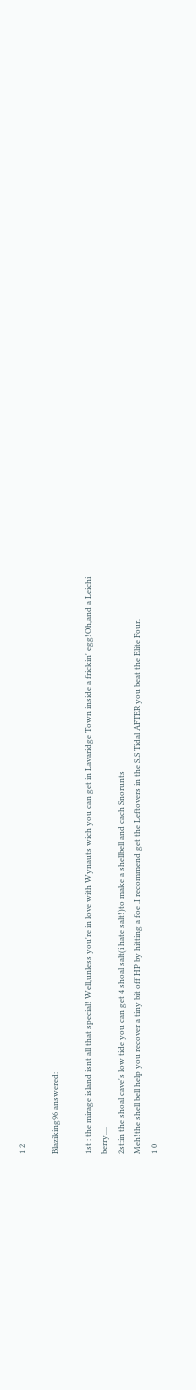1 2

Blaziking96 answered:

1st : the mirage island isnt all that special! Well,unless you're in love with Wynauts wich you can get in Lavaridge Town inside a frickin' egg!Oh,and a Leichi berry....
2st:in the shoal cave's low tide you can get 4 shoal salt(i hate salt!)to make a shellbell and cach Snorunts
Meh!the shell bell help you recover a tiny bit off HP by hitting a foe .I recommend get the Leftovers in the S.S Tidal AFTER you beat the Elite Four.
1 0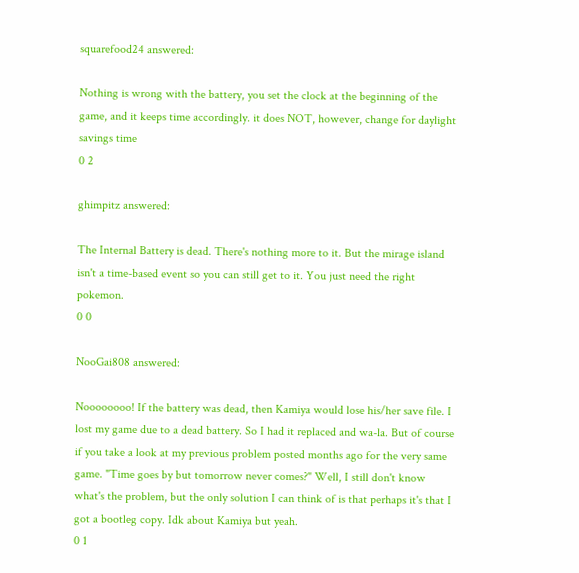squarefood24 answered:

Nothing is wrong with the battery, you set the clock at the beginning of the game, and it keeps time accordingly. it does NOT, however, change for daylight savings time
0 2

ghimpitz answered:

The Internal Battery is dead. There's nothing more to it. But the mirage island isn't a time-based event so you can still get to it. You just need the right pokemon.
0 0

NooGai808 answered:

Noooooooo! If the battery was dead, then Kamiya would lose his/her save file. I lost my game due to a dead battery. So I had it replaced and wa-la. But of course if you take a look at my previous problem posted months ago for the very same game. "Time goes by but tomorrow never comes?" Well, I still don't know what's the problem, but the only solution I can think of is that perhaps it's that I got a bootleg copy. Idk about Kamiya but yeah.
0 1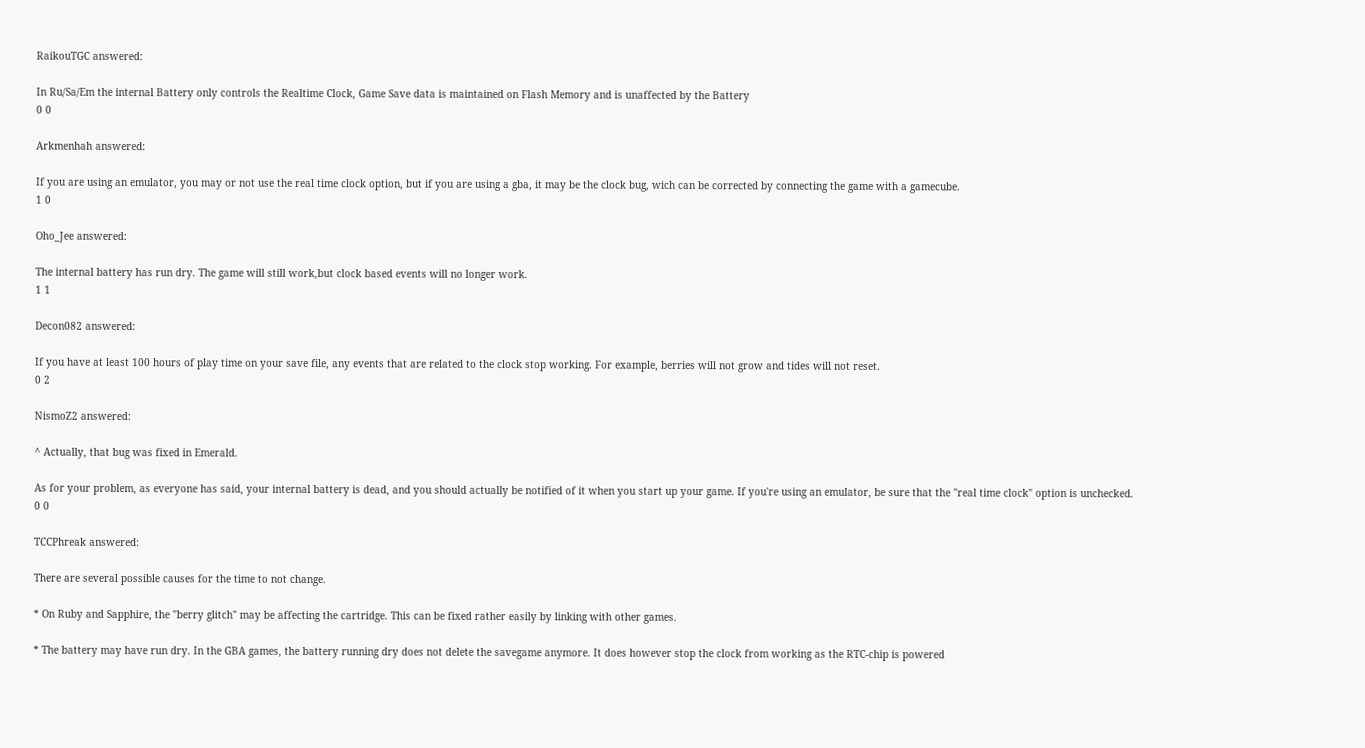RaikouTGC answered:

In Ru/Sa/Em the internal Battery only controls the Realtime Clock, Game Save data is maintained on Flash Memory and is unaffected by the Battery
0 0

Arkmenhah answered:

If you are using an emulator, you may or not use the real time clock option, but if you are using a gba, it may be the clock bug, wich can be corrected by connecting the game with a gamecube.
1 0

Oho_Jee answered:

The internal battery has run dry. The game will still work,but clock based events will no longer work.
1 1

Decon082 answered:

If you have at least 100 hours of play time on your save file, any events that are related to the clock stop working. For example, berries will not grow and tides will not reset.
0 2

NismoZ2 answered:

^ Actually, that bug was fixed in Emerald.

As for your problem, as everyone has said, your internal battery is dead, and you should actually be notified of it when you start up your game. If you're using an emulator, be sure that the "real time clock" option is unchecked.
0 0

TCCPhreak answered:

There are several possible causes for the time to not change.

* On Ruby and Sapphire, the "berry glitch" may be affecting the cartridge. This can be fixed rather easily by linking with other games.

* The battery may have run dry. In the GBA games, the battery running dry does not delete the savegame anymore. It does however stop the clock from working as the RTC-chip is powered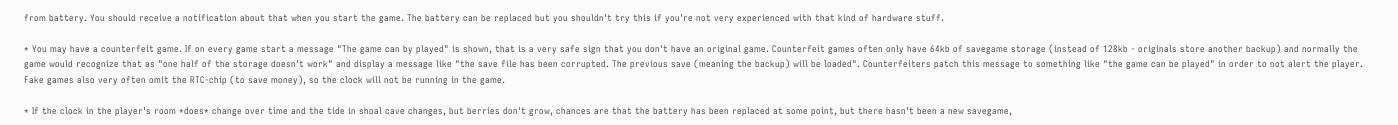from battery. You should receive a notification about that when you start the game. The battery can be replaced but you shouldn't try this if you're not very experienced with that kind of hardware stuff.

* You may have a counterfeit game. If on every game start a message "The game can by played" is shown, that is a very safe sign that you don't have an original game. Counterfeit games often only have 64kb of savegame storage (instead of 128kb - originals store another backup) and normally the game would recognize that as "one half of the storage doesn't work" and display a message like "the save file has been corrupted. The previous save (meaning the backup) will be loaded". Counterfeiters patch this message to something like "the game can be played" in order to not alert the player. Fake games also very often omit the RTC-chip (to save money), so the clock will not be running in the game.

* If the clock in the player's room *does* change over time and the tide in shoal cave changes, but berries don't grow, chances are that the battery has been replaced at some point, but there hasn't been a new savegame,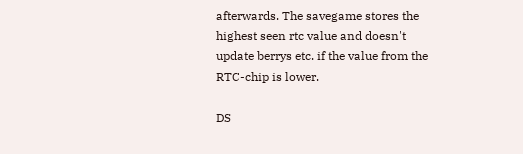afterwards. The savegame stores the highest seen rtc value and doesn't update berrys etc. if the value from the RTC-chip is lower.

DS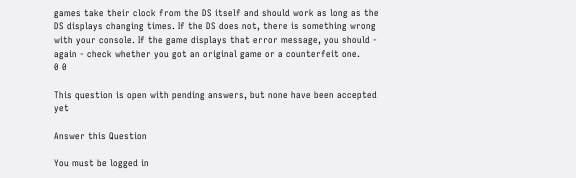games take their clock from the DS itself and should work as long as the DS displays changing times. If the DS does not, there is something wrong with your console. If the game displays that error message, you should - again - check whether you got an original game or a counterfeit one.
0 0

This question is open with pending answers, but none have been accepted yet

Answer this Question

You must be logged in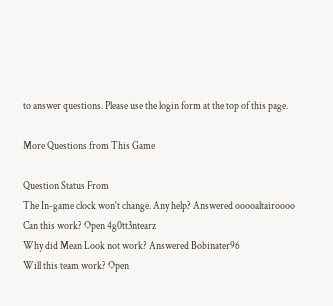to answer questions. Please use the login form at the top of this page.

More Questions from This Game

Question Status From
The In-game clock won't change. Any help? Answered ooooaltairoooo
Can this work? Open 4g0tt3ntearz
Why did Mean Look not work? Answered Bobinater96
Will this team work? Open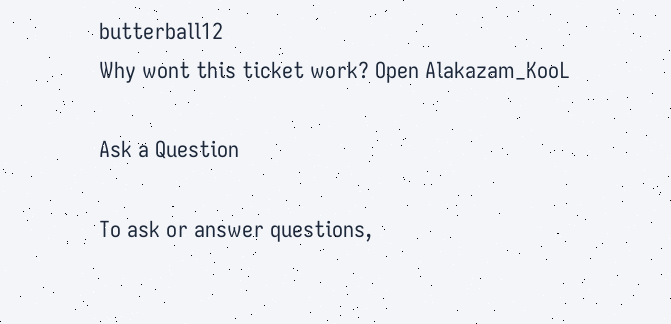butterball12
Why wont this ticket work? Open Alakazam_KooL

Ask a Question

To ask or answer questions,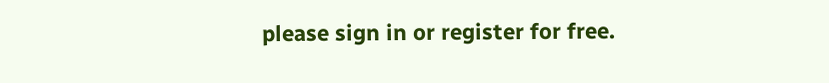please sign in or register for free.